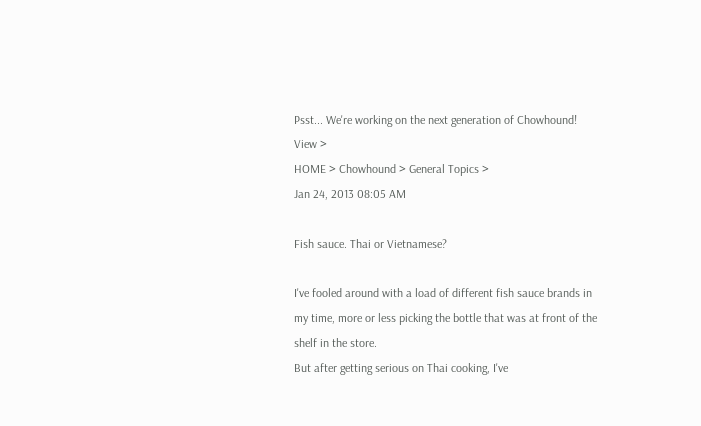Psst... We're working on the next generation of Chowhound! View >
HOME > Chowhound > General Topics >
Jan 24, 2013 08:05 AM

Fish sauce. Thai or Vietnamese?

I've fooled around with a load of different fish sauce brands in my time, more or less picking the bottle that was at front of the shelf in the store.
But after getting serious on Thai cooking, I've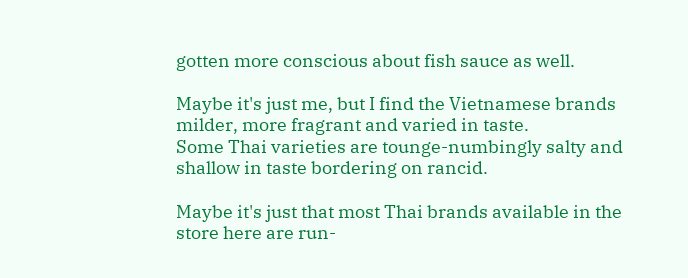gotten more conscious about fish sauce as well.

Maybe it's just me, but I find the Vietnamese brands milder, more fragrant and varied in taste.
Some Thai varieties are tounge-numbingly salty and shallow in taste bordering on rancid.

Maybe it's just that most Thai brands available in the store here are run-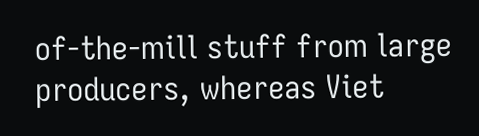of-the-mill stuff from large producers, whereas Viet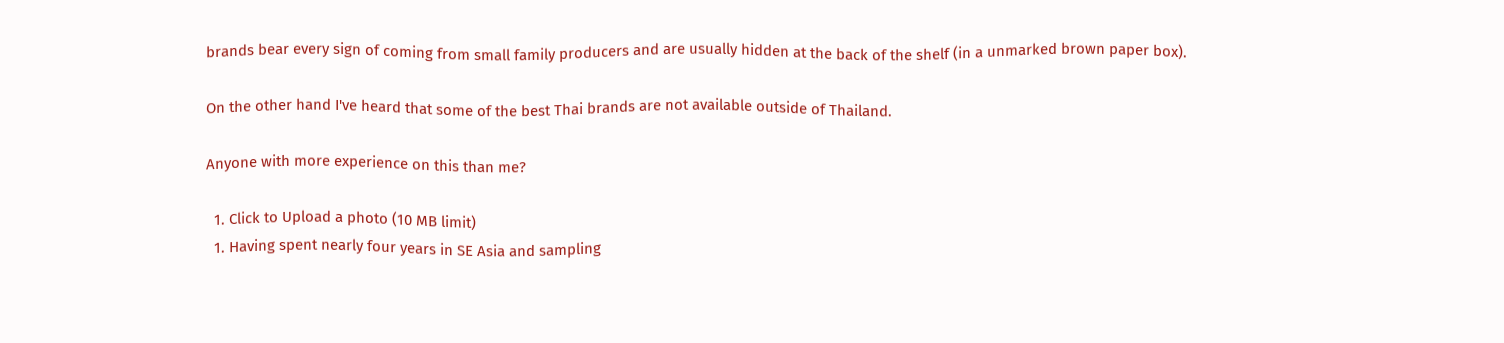brands bear every sign of coming from small family producers and are usually hidden at the back of the shelf (in a unmarked brown paper box).

On the other hand I've heard that some of the best Thai brands are not available outside of Thailand.

Anyone with more experience on this than me?

  1. Click to Upload a photo (10 MB limit)
  1. Having spent nearly four years in SE Asia and sampling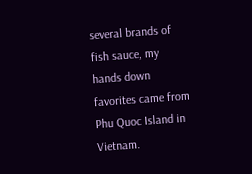several brands of fish sauce, my hands down favorites came from Phu Quoc Island in Vietnam.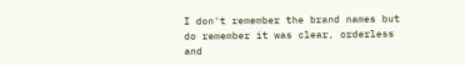I don't remember the brand names but do remember it was clear, orderless and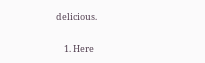delicious.

    1. Here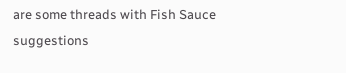are some threads with Fish Sauce suggestions